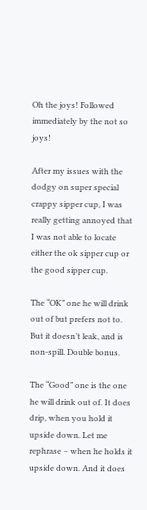Oh the joys! Followed immediately by the not so joys!

After my issues with the dodgy on super special crappy sipper cup, I was really getting annoyed that I was not able to locate either the ok sipper cup or the good sipper cup.

The “OK” one he will drink out of but prefers not to. But it doesn’t leak, and is non-spill. Double bonus.

The “Good” one is the one he will drink out of. It does drip, when you hold it upside down. Let me rephrase – when he holds it upside down. And it does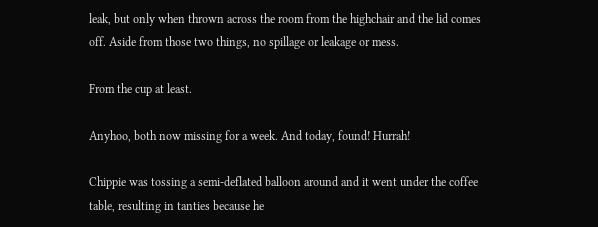leak, but only when thrown across the room from the highchair and the lid comes off. Aside from those two things, no spillage or leakage or mess.

From the cup at least.

Anyhoo, both now missing for a week. And today, found! Hurrah!

Chippie was tossing a semi-deflated balloon around and it went under the coffee table, resulting in tanties because he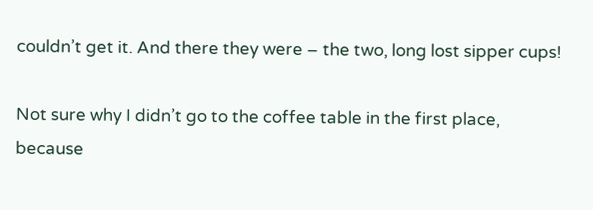couldn’t get it. And there they were – the two, long lost sipper cups!

Not sure why I didn’t go to the coffee table in the first place, because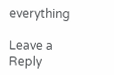everything

Leave a Reply